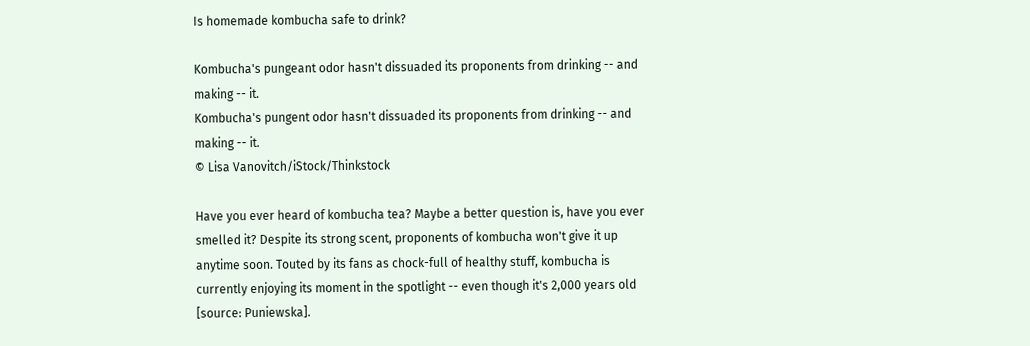Is homemade kombucha safe to drink?

Kombucha's pungeant odor hasn't dissuaded its proponents from drinking -- and making -- it.
Kombucha's pungent odor hasn't dissuaded its proponents from drinking -- and making -- it.
© Lisa Vanovitch/iStock/Thinkstock

Have you ever heard of kombucha tea? Maybe a better question is, have you ever smelled it? Despite its strong scent, proponents of kombucha won't give it up anytime soon. Touted by its fans as chock-full of healthy stuff, kombucha is currently enjoying its moment in the spotlight -- even though it's 2,000 years old [source: Puniewska].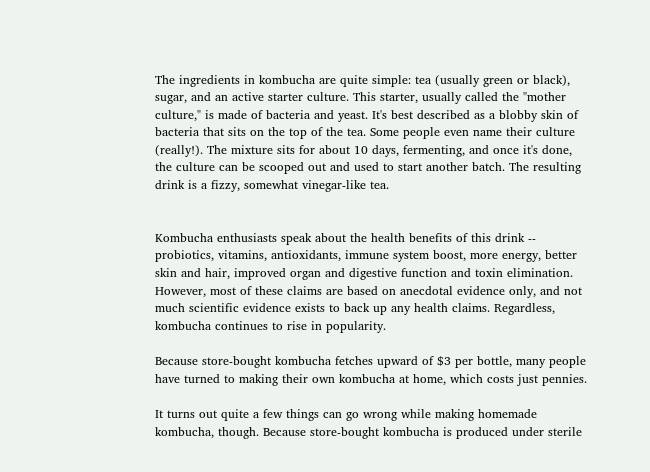The ingredients in kombucha are quite simple: tea (usually green or black), sugar, and an active starter culture. This starter, usually called the "mother culture," is made of bacteria and yeast. It's best described as a blobby skin of bacteria that sits on the top of the tea. Some people even name their culture (really!). The mixture sits for about 10 days, fermenting, and once it's done, the culture can be scooped out and used to start another batch. The resulting drink is a fizzy, somewhat vinegar-like tea.


Kombucha enthusiasts speak about the health benefits of this drink -- probiotics, vitamins, antioxidants, immune system boost, more energy, better skin and hair, improved organ and digestive function and toxin elimination. However, most of these claims are based on anecdotal evidence only, and not much scientific evidence exists to back up any health claims. Regardless, kombucha continues to rise in popularity.

Because store-bought kombucha fetches upward of $3 per bottle, many people have turned to making their own kombucha at home, which costs just pennies.

It turns out quite a few things can go wrong while making homemade kombucha, though. Because store-bought kombucha is produced under sterile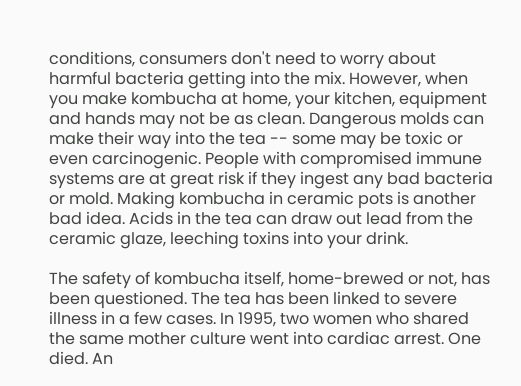conditions, consumers don't need to worry about harmful bacteria getting into the mix. However, when you make kombucha at home, your kitchen, equipment and hands may not be as clean. Dangerous molds can make their way into the tea -- some may be toxic or even carcinogenic. People with compromised immune systems are at great risk if they ingest any bad bacteria or mold. Making kombucha in ceramic pots is another bad idea. Acids in the tea can draw out lead from the ceramic glaze, leeching toxins into your drink.

The safety of kombucha itself, home-brewed or not, has been questioned. The tea has been linked to severe illness in a few cases. In 1995, two women who shared the same mother culture went into cardiac arrest. One died. An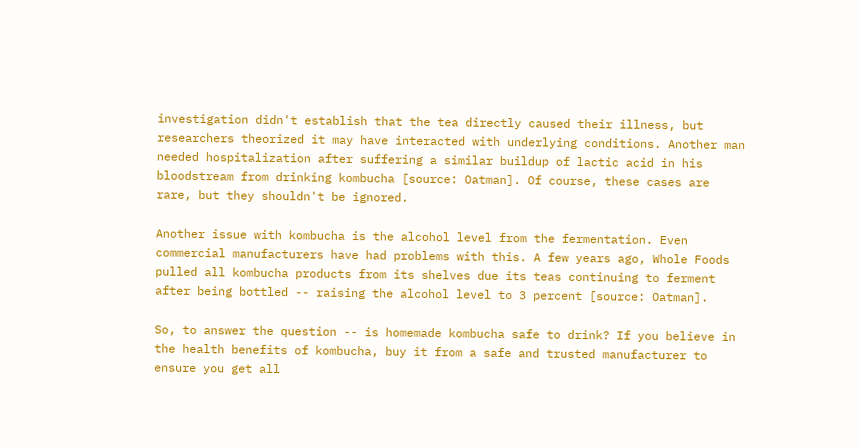investigation didn't establish that the tea directly caused their illness, but researchers theorized it may have interacted with underlying conditions. Another man needed hospitalization after suffering a similar buildup of lactic acid in his bloodstream from drinking kombucha [source: Oatman]. Of course, these cases are rare, but they shouldn't be ignored.

Another issue with kombucha is the alcohol level from the fermentation. Even commercial manufacturers have had problems with this. A few years ago, Whole Foods pulled all kombucha products from its shelves due its teas continuing to ferment after being bottled -- raising the alcohol level to 3 percent [source: Oatman].

So, to answer the question -- is homemade kombucha safe to drink? If you believe in the health benefits of kombucha, buy it from a safe and trusted manufacturer to ensure you get all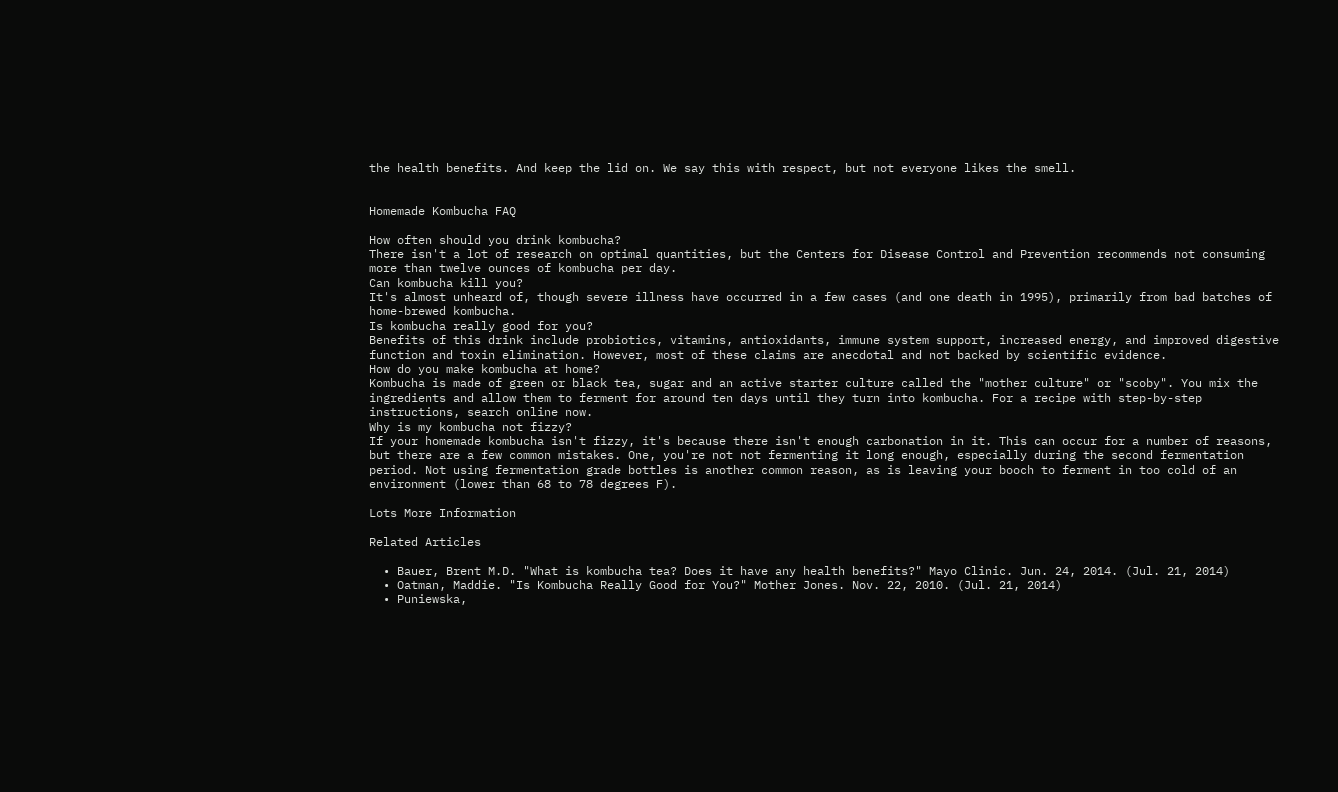the health benefits. And keep the lid on. We say this with respect, but not everyone likes the smell.


Homemade Kombucha FAQ

How often should you drink kombucha?
There isn't a lot of research on optimal quantities, but the Centers for Disease Control and Prevention recommends not consuming more than twelve ounces of kombucha per day.
Can kombucha kill you?
It's almost unheard of, though severe illness have occurred in a few cases (and one death in 1995), primarily from bad batches of home-brewed kombucha.
Is kombucha really good for you?
Benefits of this drink include probiotics, vitamins, antioxidants, immune system support, increased energy, and improved digestive function and toxin elimination. However, most of these claims are anecdotal and not backed by scientific evidence.
How do you make kombucha at home?
Kombucha is made of green or black tea, sugar and an active starter culture called the "mother culture" or "scoby". You mix the ingredients and allow them to ferment for around ten days until they turn into kombucha. For a recipe with step-by-step instructions, search online now.
Why is my kombucha not fizzy?
If your homemade kombucha isn't fizzy, it's because there isn't enough carbonation in it. This can occur for a number of reasons, but there are a few common mistakes. One, you're not not fermenting it long enough, especially during the second fermentation period. Not using fermentation grade bottles is another common reason, as is leaving your booch to ferment in too cold of an environment (lower than 68 to 78 degrees F).

Lots More Information

Related Articles

  • Bauer, Brent M.D. "What is kombucha tea? Does it have any health benefits?" Mayo Clinic. Jun. 24, 2014. (Jul. 21, 2014)
  • Oatman, Maddie. "Is Kombucha Really Good for You?" Mother Jones. Nov. 22, 2010. (Jul. 21, 2014)
  • Puniewska,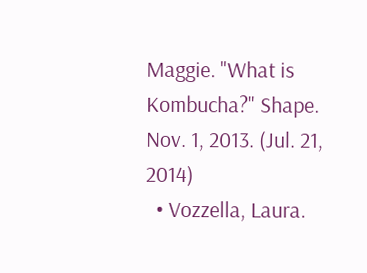Maggie. "What is Kombucha?" Shape. Nov. 1, 2013. (Jul. 21, 2014)
  • Vozzella, Laura.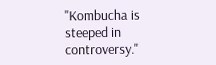"Kombucha is steeped in controversy."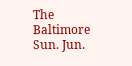The Baltimore Sun. Jun.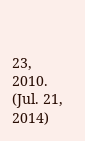23, 2010. (Jul. 21, 2014)